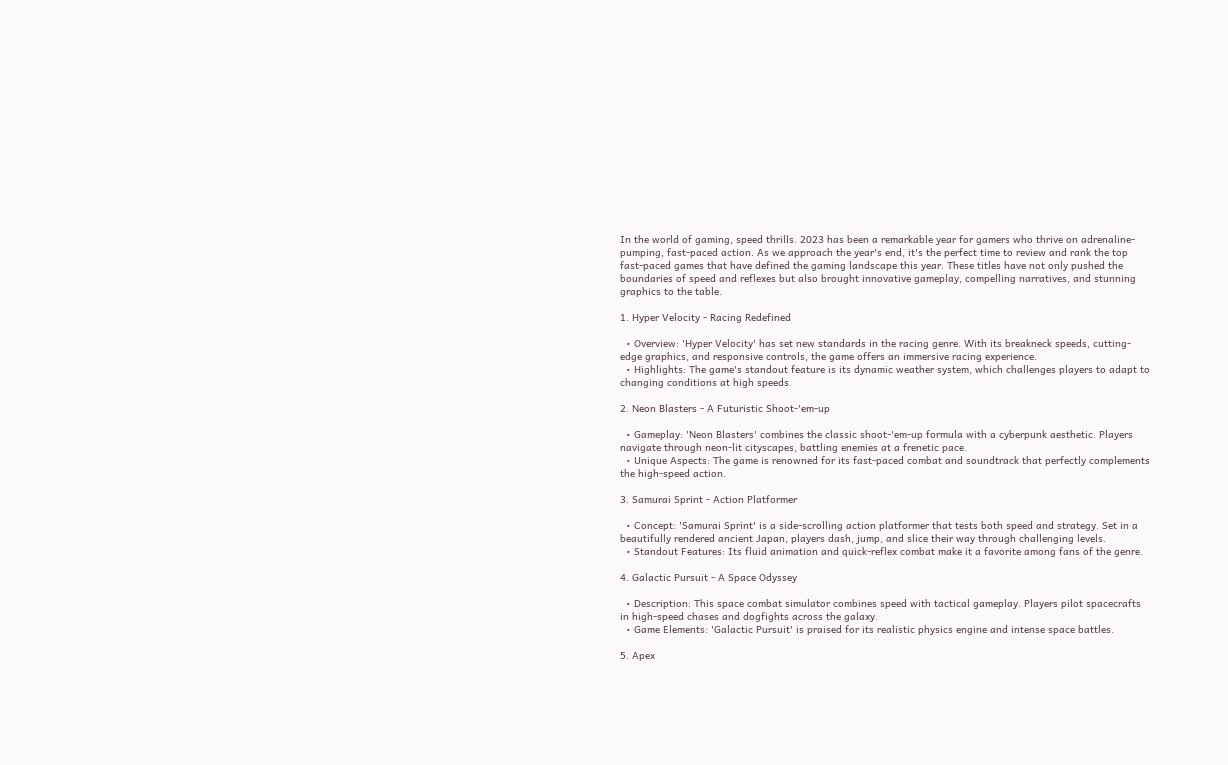In the world of gaming, speed thrills. 2023 has been a remarkable year for gamers who thrive on adrenaline-pumping, fast-paced action. As we approach the year's end, it's the perfect time to review and rank the top fast-paced games that have defined the gaming landscape this year. These titles have not only pushed the boundaries of speed and reflexes but also brought innovative gameplay, compelling narratives, and stunning graphics to the table.

1. Hyper Velocity - Racing Redefined

  • Overview: 'Hyper Velocity' has set new standards in the racing genre. With its breakneck speeds, cutting-edge graphics, and responsive controls, the game offers an immersive racing experience.
  • Highlights: The game's standout feature is its dynamic weather system, which challenges players to adapt to changing conditions at high speeds.

2. Neon Blasters - A Futuristic Shoot-'em-up

  • Gameplay: 'Neon Blasters' combines the classic shoot-'em-up formula with a cyberpunk aesthetic. Players navigate through neon-lit cityscapes, battling enemies at a frenetic pace.
  • Unique Aspects: The game is renowned for its fast-paced combat and soundtrack that perfectly complements the high-speed action.

3. Samurai Sprint - Action Platformer

  • Concept: 'Samurai Sprint' is a side-scrolling action platformer that tests both speed and strategy. Set in a beautifully rendered ancient Japan, players dash, jump, and slice their way through challenging levels.
  • Standout Features: Its fluid animation and quick-reflex combat make it a favorite among fans of the genre.

4. Galactic Pursuit - A Space Odyssey

  • Description: This space combat simulator combines speed with tactical gameplay. Players pilot spacecrafts in high-speed chases and dogfights across the galaxy.
  • Game Elements: 'Galactic Pursuit' is praised for its realistic physics engine and intense space battles.

5. Apex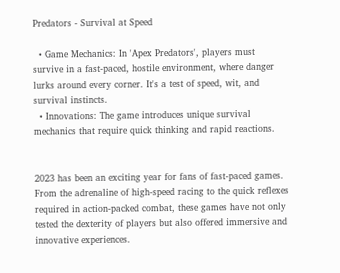Predators - Survival at Speed

  • Game Mechanics: In 'Apex Predators', players must survive in a fast-paced, hostile environment, where danger lurks around every corner. It's a test of speed, wit, and survival instincts.
  • Innovations: The game introduces unique survival mechanics that require quick thinking and rapid reactions.


2023 has been an exciting year for fans of fast-paced games. From the adrenaline of high-speed racing to the quick reflexes required in action-packed combat, these games have not only tested the dexterity of players but also offered immersive and innovative experiences.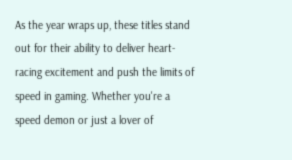As the year wraps up, these titles stand out for their ability to deliver heart-racing excitement and push the limits of speed in gaming. Whether you're a speed demon or just a lover of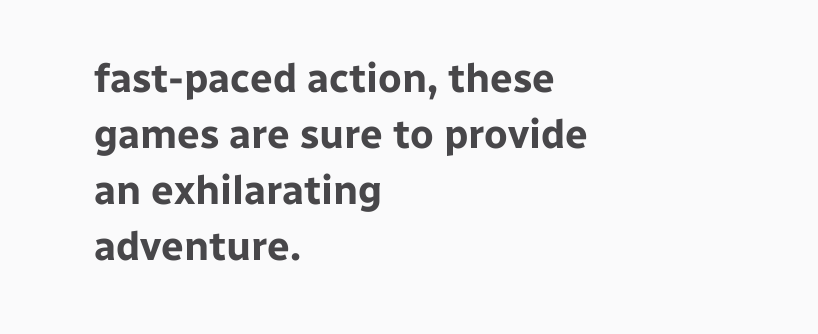fast-paced action, these games are sure to provide an exhilarating adventure.